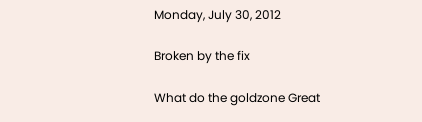Monday, July 30, 2012

Broken by the fix

What do the goldzone Great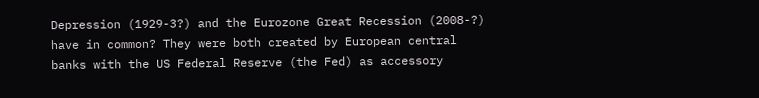Depression (1929-3?) and the Eurozone Great Recession (2008-?) have in common? They were both created by European central banks with the US Federal Reserve (the Fed) as accessory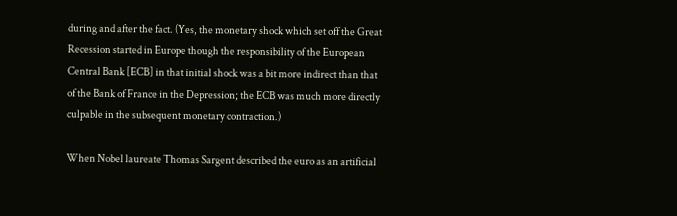during and after the fact. (Yes, the monetary shock which set off the Great Recession started in Europe though the responsibility of the European Central Bank [ECB] in that initial shock was a bit more indirect than that of the Bank of France in the Depression; the ECB was much more directly culpable in the subsequent monetary contraction.)

When Nobel laureate Thomas Sargent described the euro as an artificial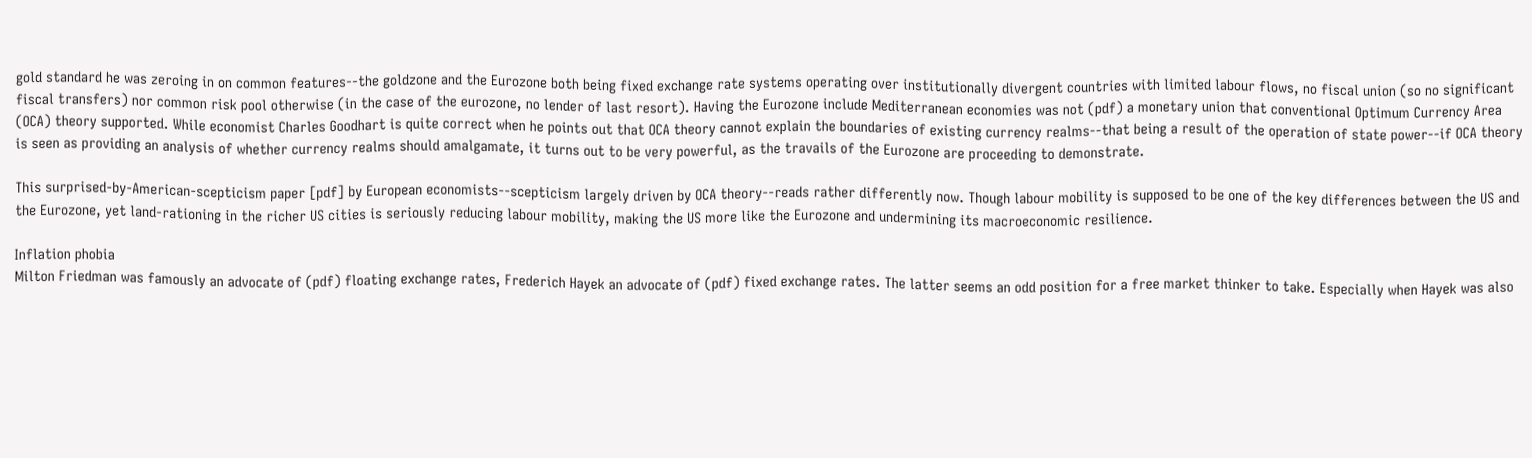gold standard he was zeroing in on common features--the goldzone and the Eurozone both being fixed exchange rate systems operating over institutionally divergent countries with limited labour flows, no fiscal union (so no significant fiscal transfers) nor common risk pool otherwise (in the case of the eurozone, no lender of last resort). Having the Eurozone include Mediterranean economies was not (pdf) a monetary union that conventional Optimum Currency Area (OCA) theory supported. While economist Charles Goodhart is quite correct when he points out that OCA theory cannot explain the boundaries of existing currency realms--that being a result of the operation of state power--if OCA theory is seen as providing an analysis of whether currency realms should amalgamate, it turns out to be very powerful, as the travails of the Eurozone are proceeding to demonstrate.

This surprised-by-American-scepticism paper [pdf] by European economists--scepticism largely driven by OCA theory--reads rather differently now. Though labour mobility is supposed to be one of the key differences between the US and the Eurozone, yet land-rationing in the richer US cities is seriously reducing labour mobility, making the US more like the Eurozone and undermining its macroeconomic resilience.

Inflation phobia
Milton Friedman was famously an advocate of (pdf) floating exchange rates, Frederich Hayek an advocate of (pdf) fixed exchange rates. The latter seems an odd position for a free market thinker to take. Especially when Hayek was also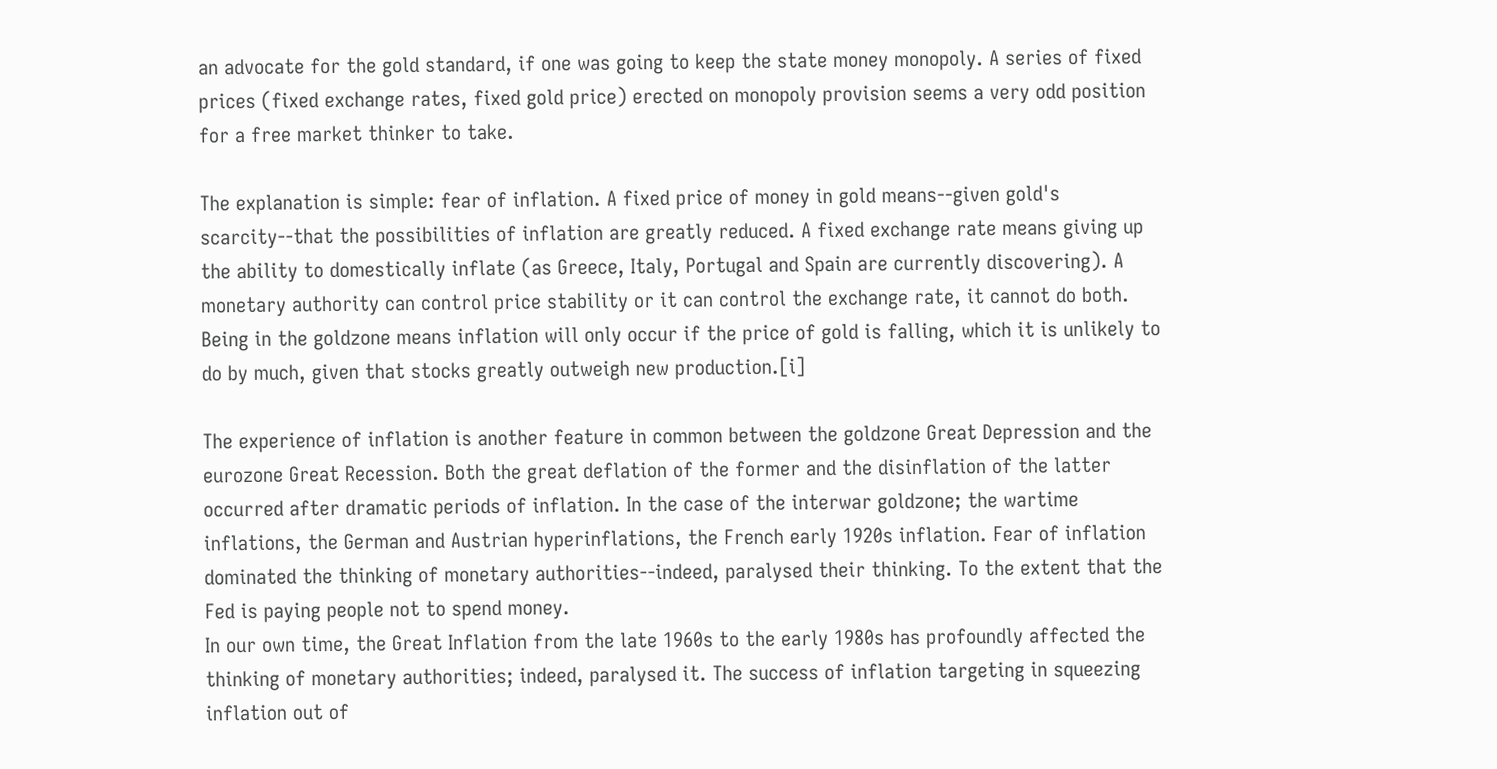an advocate for the gold standard, if one was going to keep the state money monopoly. A series of fixed prices (fixed exchange rates, fixed gold price) erected on monopoly provision seems a very odd position for a free market thinker to take.

The explanation is simple: fear of inflation. A fixed price of money in gold means--given gold's scarcity--that the possibilities of inflation are greatly reduced. A fixed exchange rate means giving up the ability to domestically inflate (as Greece, Italy, Portugal and Spain are currently discovering). A monetary authority can control price stability or it can control the exchange rate, it cannot do both. Being in the goldzone means inflation will only occur if the price of gold is falling, which it is unlikely to do by much, given that stocks greatly outweigh new production.[i]

The experience of inflation is another feature in common between the goldzone Great Depression and the eurozone Great Recession. Both the great deflation of the former and the disinflation of the latter occurred after dramatic periods of inflation. In the case of the interwar goldzone; the wartime inflations, the German and Austrian hyperinflations, the French early 1920s inflation. Fear of inflation dominated the thinking of monetary authorities--indeed, paralysed their thinking. To the extent that the Fed is paying people not to spend money.
In our own time, the Great Inflation from the late 1960s to the early 1980s has profoundly affected the thinking of monetary authorities; indeed, paralysed it. The success of inflation targeting in squeezing inflation out of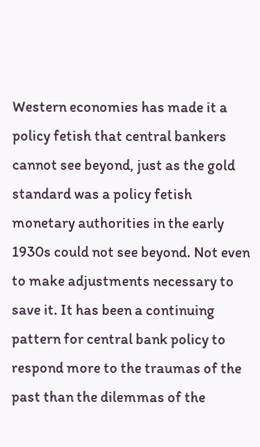Western economies has made it a policy fetish that central bankers cannot see beyond, just as the gold standard was a policy fetish monetary authorities in the early 1930s could not see beyond. Not even to make adjustments necessary to save it. It has been a continuing pattern for central bank policy to respond more to the traumas of the past than the dilemmas of the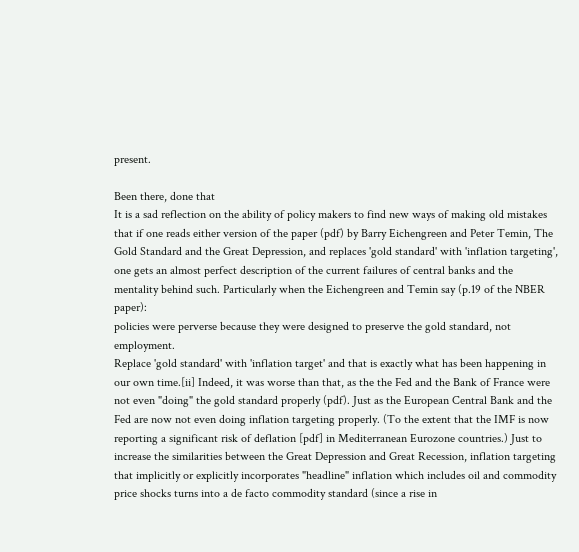present.

Been there, done that
It is a sad reflection on the ability of policy makers to find new ways of making old mistakes that if one reads either version of the paper (pdf) by Barry Eichengreen and Peter Temin, The Gold Standard and the Great Depression, and replaces 'gold standard' with 'inflation targeting', one gets an almost perfect description of the current failures of central banks and the mentality behind such. Particularly when the Eichengreen and Temin say (p.19 of the NBER paper):
policies were perverse because they were designed to preserve the gold standard, not employment.
Replace 'gold standard' with 'inflation target' and that is exactly what has been happening in our own time.[ii] Indeed, it was worse than that, as the the Fed and the Bank of France were not even "doing" the gold standard properly (pdf). Just as the European Central Bank and the Fed are now not even doing inflation targeting properly. (To the extent that the IMF is now reporting a significant risk of deflation [pdf] in Mediterranean Eurozone countries.) Just to increase the similarities between the Great Depression and Great Recession, inflation targeting that implicitly or explicitly incorporates "headline" inflation which includes oil and commodity price shocks turns into a de facto commodity standard (since a rise in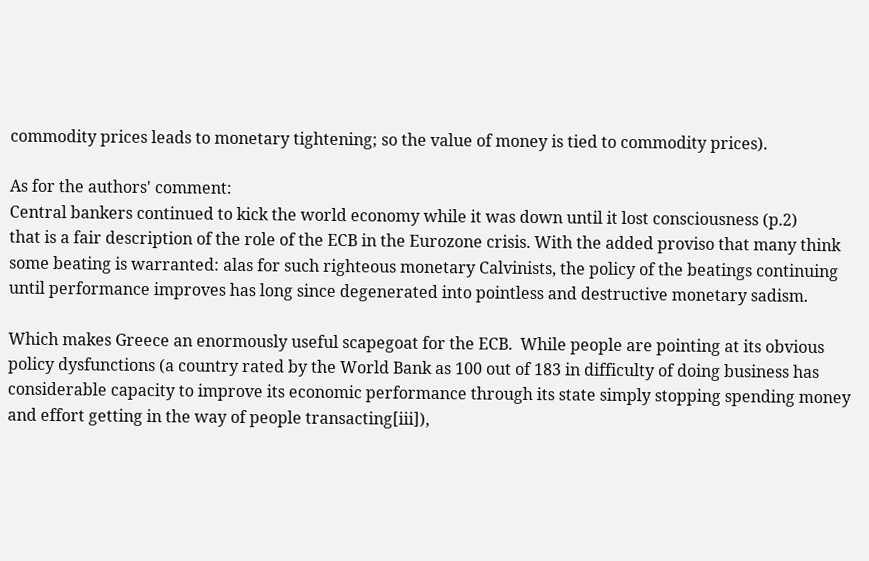commodity prices leads to monetary tightening; so the value of money is tied to commodity prices).

As for the authors' comment:
Central bankers continued to kick the world economy while it was down until it lost consciousness (p.2)
that is a fair description of the role of the ECB in the Eurozone crisis. With the added proviso that many think some beating is warranted: alas for such righteous monetary Calvinists, the policy of the beatings continuing until performance improves has long since degenerated into pointless and destructive monetary sadism.

Which makes Greece an enormously useful scapegoat for the ECB.  While people are pointing at its obvious policy dysfunctions (a country rated by the World Bank as 100 out of 183 in difficulty of doing business has considerable capacity to improve its economic performance through its state simply stopping spending money and effort getting in the way of people transacting[iii]),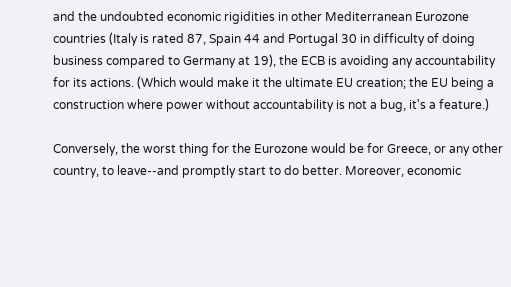and the undoubted economic rigidities in other Mediterranean Eurozone countries (Italy is rated 87, Spain 44 and Portugal 30 in difficulty of doing business compared to Germany at 19), the ECB is avoiding any accountability for its actions. (Which would make it the ultimate EU creation; the EU being a construction where power without accountability is not a bug, it's a feature.)

Conversely, the worst thing for the Eurozone would be for Greece, or any other country, to leave--and promptly start to do better. Moreover, economic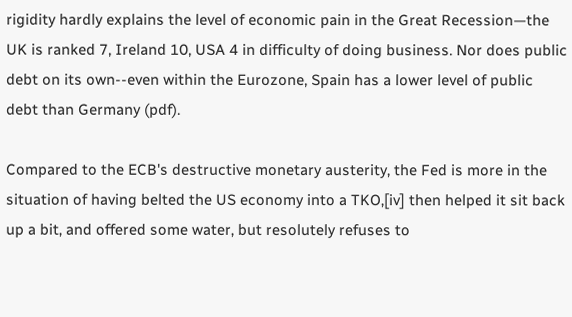rigidity hardly explains the level of economic pain in the Great Recession—the UK is ranked 7, Ireland 10, USA 4 in difficulty of doing business. Nor does public debt on its own--even within the Eurozone, Spain has a lower level of public debt than Germany (pdf).

Compared to the ECB's destructive monetary austerity, the Fed is more in the situation of having belted the US economy into a TKO,[iv] then helped it sit back up a bit, and offered some water, but resolutely refuses to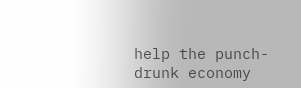help the punch-drunk economy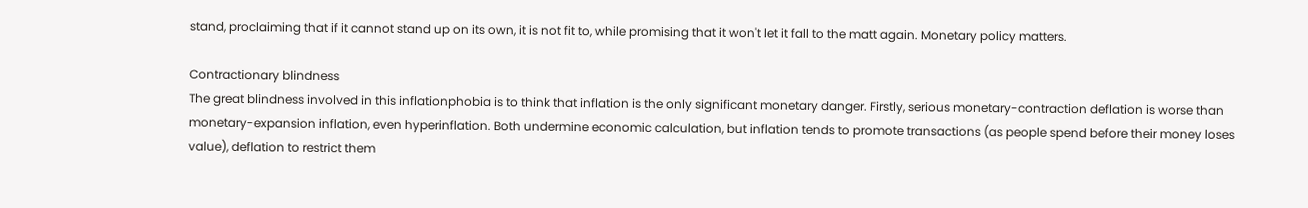stand, proclaiming that if it cannot stand up on its own, it is not fit to, while promising that it won't let it fall to the matt again. Monetary policy matters.

Contractionary blindness
The great blindness involved in this inflationphobia is to think that inflation is the only significant monetary danger. Firstly, serious monetary-contraction deflation is worse than monetary-expansion inflation, even hyperinflation. Both undermine economic calculation, but inflation tends to promote transactions (as people spend before their money loses value), deflation to restrict them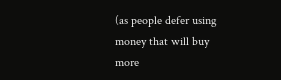(as people defer using money that will buy more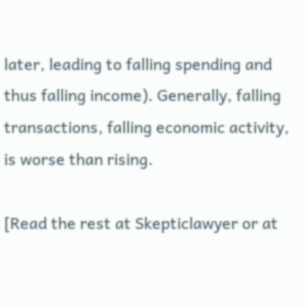later, leading to falling spending and thus falling income). Generally, falling transactions, falling economic activity, is worse than rising.

[Read the rest at Skepticlawyer or at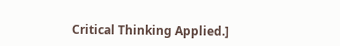Critical Thinking Applied.]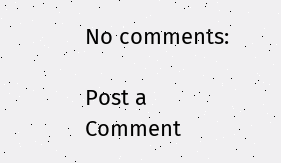No comments:

Post a Comment